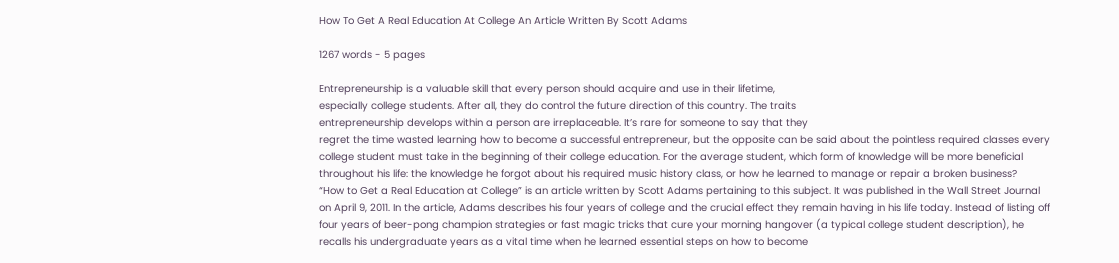How To Get A Real Education At College An Article Written By Scott Adams

1267 words - 5 pages

Entrepreneurship is a valuable skill that every person should acquire and use in their lifetime,
especially college students. After all, they do control the future direction of this country. The traits
entrepreneurship develops within a person are irreplaceable. It’s rare for someone to say that they
regret the time wasted learning how to become a successful entrepreneur, but the opposite can be said about the pointless required classes every college student must take in the beginning of their college education. For the average student, which form of knowledge will be more beneficial throughout his life: the knowledge he forgot about his required music history class, or how he learned to manage or repair a broken business?
“How to Get a Real Education at College” is an article written by Scott Adams pertaining to this subject. It was published in the Wall Street Journal on April 9, 2011. In the article, Adams describes his four years of college and the crucial effect they remain having in his life today. Instead of listing off four years of beer-pong champion strategies or fast magic tricks that cure your morning hangover (a typical college student description), he recalls his undergraduate years as a vital time when he learned essential steps on how to become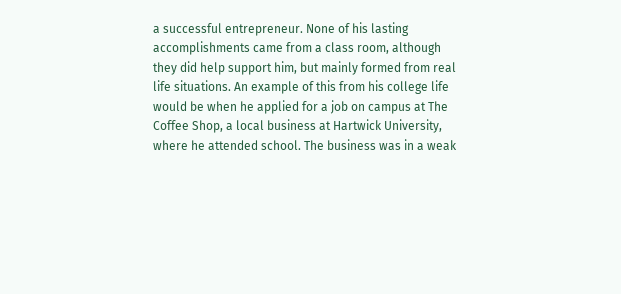a successful entrepreneur. None of his lasting accomplishments came from a class room, although they did help support him, but mainly formed from real life situations. An example of this from his college life would be when he applied for a job on campus at The Coffee Shop, a local business at Hartwick University, where he attended school. The business was in a weak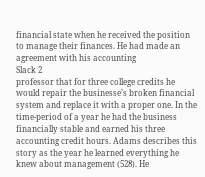financial state when he received the position to manage their finances. He had made an agreement with his accounting
Slack 2
professor that for three college credits he would repair the businesse’s broken financial system and replace it with a proper one. In the time-period of a year he had the business financially stable and earned his three accounting credit hours. Adams describes this story as the year he learned everything he knew about management (528). He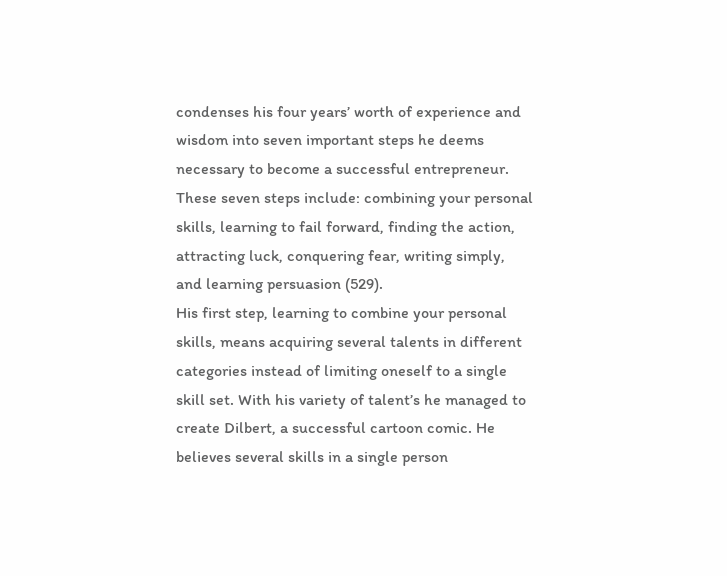condenses his four years’ worth of experience and wisdom into seven important steps he deems necessary to become a successful entrepreneur. These seven steps include: combining your personal skills, learning to fail forward, finding the action, attracting luck, conquering fear, writing simply, and learning persuasion (529).
His first step, learning to combine your personal skills, means acquiring several talents in different categories instead of limiting oneself to a single skill set. With his variety of talent’s he managed to create Dilbert, a successful cartoon comic. He believes several skills in a single person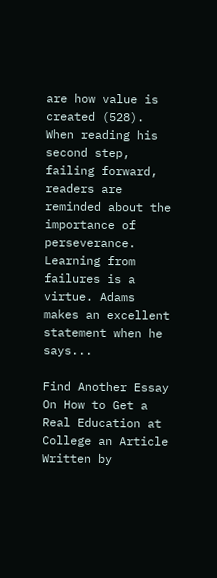are how value is created (528). When reading his second step, failing forward, readers are reminded about the importance of perseverance. Learning from failures is a virtue. Adams makes an excellent statement when he says...

Find Another Essay On How to Get a Real Education at College an Article Written by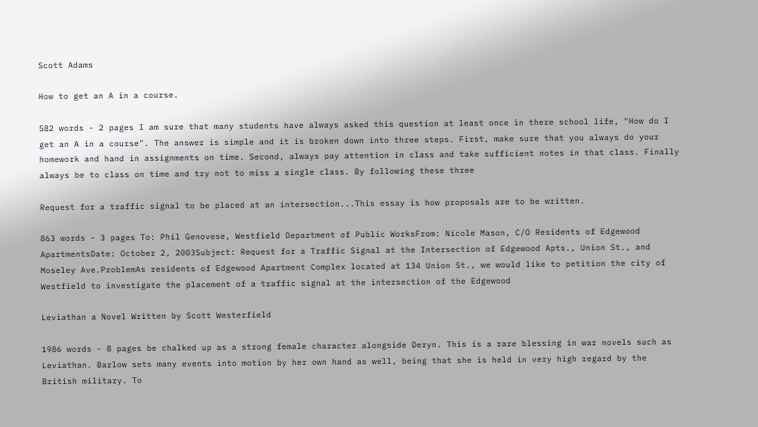Scott Adams

How to get an A in a course.

582 words - 2 pages I am sure that many students have always asked this question at least once in there school life, "How do I get an A in a course". The answer is simple and it is broken down into three steps. First, make sure that you always do your homework and hand in assignments on time. Second, always pay attention in class and take sufficient notes in that class. Finally always be to class on time and try not to miss a single class. By following these three

Request for a traffic signal to be placed at an intersection...This essay is how proposals are to be written.

863 words - 3 pages To: Phil Genovese, Westfield Department of Public WorksFrom: Nicole Mason, C/O Residents of Edgewood ApartmentsDate: October 2, 2003Subject: Request for a Traffic Signal at the Intersection of Edgewood Apts., Union St., and Moseley Ave.ProblemAs residents of Edgewood Apartment Complex located at 134 Union St., we would like to petition the city of Westfield to investigate the placement of a traffic signal at the intersection of the Edgewood

Leviathan a Novel Written by Scott Westerfield

1986 words - 8 pages be chalked up as a strong female character alongside Deryn. This is a rare blessing in war novels such as Leviathan. Barlow sets many events into motion by her own hand as well, being that she is held in very high regard by the British military. To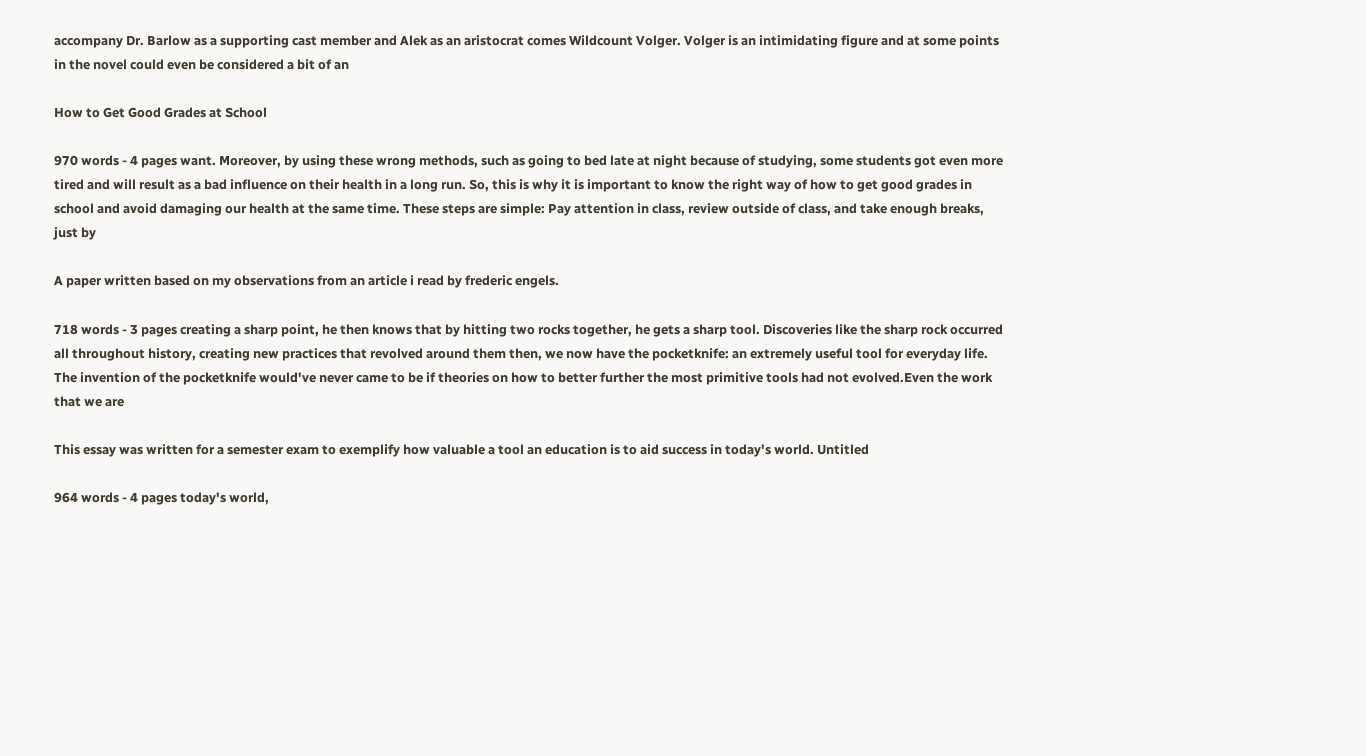accompany Dr. Barlow as a supporting cast member and Alek as an aristocrat comes Wildcount Volger. Volger is an intimidating figure and at some points in the novel could even be considered a bit of an

How to Get Good Grades at School

970 words - 4 pages want. Moreover, by using these wrong methods, such as going to bed late at night because of studying, some students got even more tired and will result as a bad influence on their health in a long run. So, this is why it is important to know the right way of how to get good grades in school and avoid damaging our health at the same time. These steps are simple: Pay attention in class, review outside of class, and take enough breaks, just by

A paper written based on my observations from an article i read by frederic engels.

718 words - 3 pages creating a sharp point, he then knows that by hitting two rocks together, he gets a sharp tool. Discoveries like the sharp rock occurred all throughout history, creating new practices that revolved around them then, we now have the pocketknife: an extremely useful tool for everyday life. The invention of the pocketknife would've never came to be if theories on how to better further the most primitive tools had not evolved.Even the work that we are

This essay was written for a semester exam to exemplify how valuable a tool an education is to aid success in today's world. Untitled

964 words - 4 pages today's world,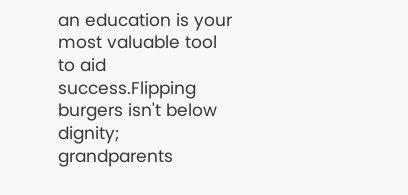an education is your most valuable tool to aid success.Flipping burgers isn't below dignity; grandparents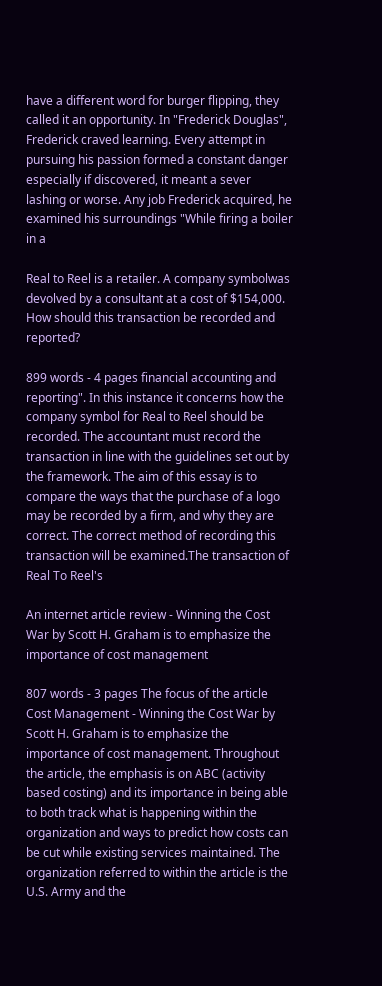have a different word for burger flipping, they called it an opportunity. In "Frederick Douglas", Frederick craved learning. Every attempt in pursuing his passion formed a constant danger especially if discovered, it meant a sever lashing or worse. Any job Frederick acquired, he examined his surroundings "While firing a boiler in a

Real to Reel is a retailer. A company symbolwas devolved by a consultant at a cost of $154,000. How should this transaction be recorded and reported?

899 words - 4 pages financial accounting and reporting". In this instance it concerns how the company symbol for Real to Reel should be recorded. The accountant must record the transaction in line with the guidelines set out by the framework. The aim of this essay is to compare the ways that the purchase of a logo may be recorded by a firm, and why they are correct. The correct method of recording this transaction will be examined.The transaction of Real To Reel's

An internet article review - Winning the Cost War by Scott H. Graham is to emphasize the importance of cost management

807 words - 3 pages The focus of the article Cost Management - Winning the Cost War by Scott H. Graham is to emphasize the importance of cost management. Throughout the article, the emphasis is on ABC (activity based costing) and its importance in being able to both track what is happening within the organization and ways to predict how costs can be cut while existing services maintained. The organization referred to within the article is the U.S. Army and the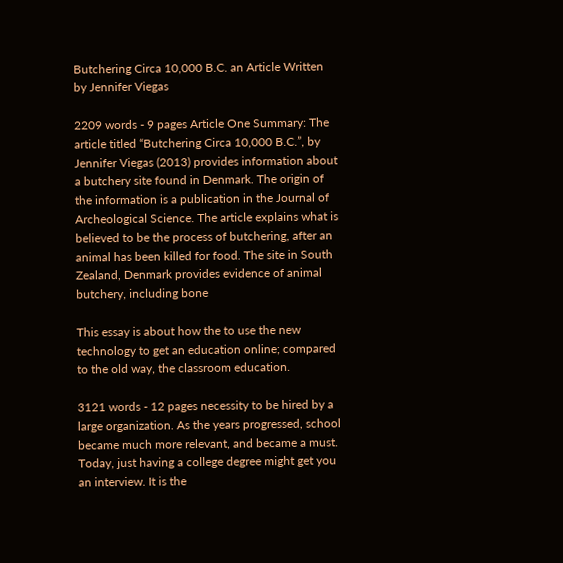Butchering Circa 10,000 B.C. an Article Written by Jennifer Viegas

2209 words - 9 pages Article One Summary: The article titled “Butchering Circa 10,000 B.C.”, by Jennifer Viegas (2013) provides information about a butchery site found in Denmark. The origin of the information is a publication in the Journal of Archeological Science. The article explains what is believed to be the process of butchering, after an animal has been killed for food. The site in South Zealand, Denmark provides evidence of animal butchery, including bone

This essay is about how the to use the new technology to get an education online; compared to the old way, the classroom education.

3121 words - 12 pages necessity to be hired by a large organization. As the years progressed, school became much more relevant, and became a must. Today, just having a college degree might get you an interview. It is the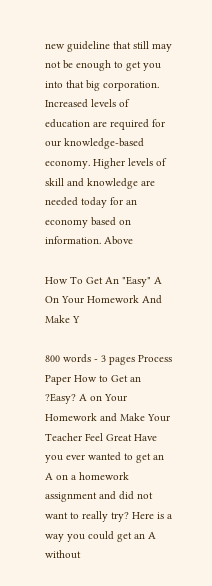new guideline that still may not be enough to get you into that big corporation. Increased levels of education are required for our knowledge-based economy. Higher levels of skill and knowledge are needed today for an economy based on information. Above

How To Get An "Easy" A On Your Homework And Make Y

800 words - 3 pages Process Paper How to Get an ?Easy? A on Your Homework and Make Your Teacher Feel Great Have you ever wanted to get an A on a homework assignment and did not want to really try? Here is a way you could get an A without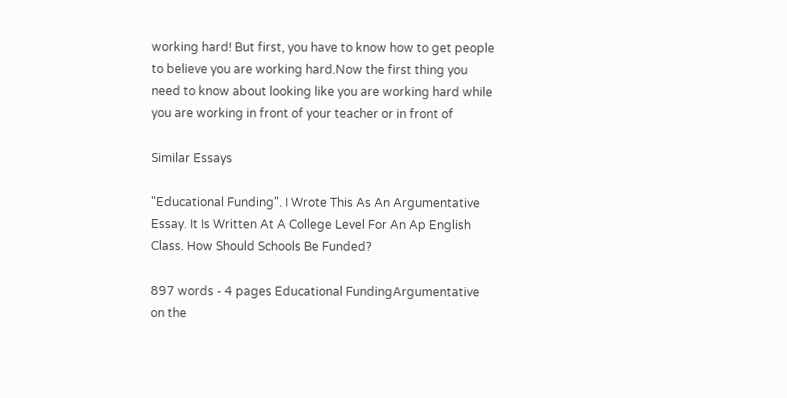working hard! But first, you have to know how to get people to believe you are working hard.Now the first thing you need to know about looking like you are working hard while you are working in front of your teacher or in front of

Similar Essays

"Educational Funding". I Wrote This As An Argumentative Essay. It Is Written At A College Level For An Ap English Class. How Should Schools Be Funded?

897 words - 4 pages Educational FundingArgumentative on the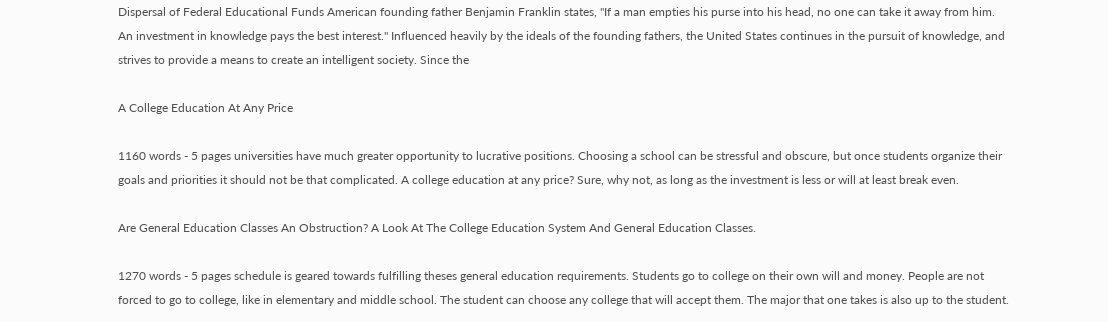Dispersal of Federal Educational Funds American founding father Benjamin Franklin states, "If a man empties his purse into his head, no one can take it away from him. An investment in knowledge pays the best interest." Influenced heavily by the ideals of the founding fathers, the United States continues in the pursuit of knowledge, and strives to provide a means to create an intelligent society. Since the

A College Education At Any Price

1160 words - 5 pages universities have much greater opportunity to lucrative positions. Choosing a school can be stressful and obscure, but once students organize their goals and priorities it should not be that complicated. A college education at any price? Sure, why not, as long as the investment is less or will at least break even.

Are General Education Classes An Obstruction? A Look At The College Education System And General Education Classes.

1270 words - 5 pages schedule is geared towards fulfilling theses general education requirements. Students go to college on their own will and money. People are not forced to go to college, like in elementary and middle school. The student can choose any college that will accept them. The major that one takes is also up to the student.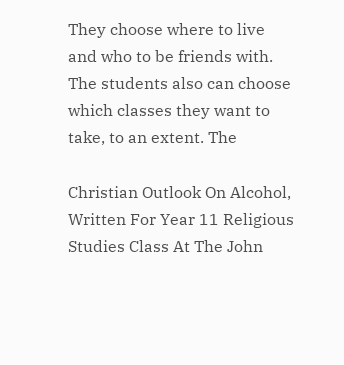They choose where to live and who to be friends with. The students also can choose which classes they want to take, to an extent. The

Christian Outlook On Alcohol, Written For Year 11 Religious Studies Class At The John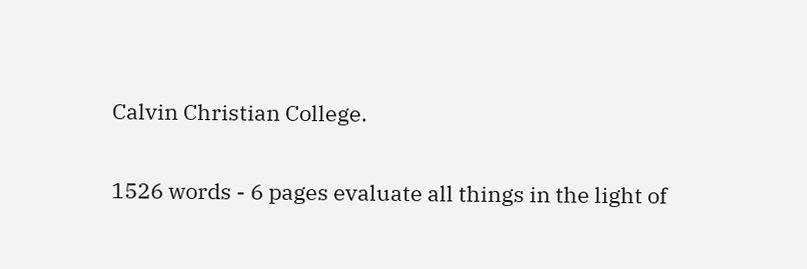Calvin Christian College.

1526 words - 6 pages evaluate all things in the light of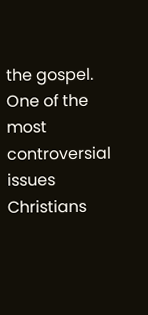the gospel. One of the most controversial issues Christians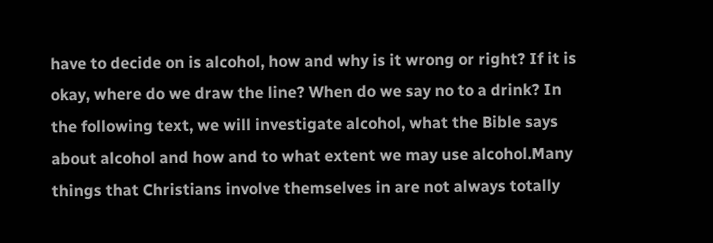have to decide on is alcohol, how and why is it wrong or right? If it is okay, where do we draw the line? When do we say no to a drink? In the following text, we will investigate alcohol, what the Bible says about alcohol and how and to what extent we may use alcohol.Many things that Christians involve themselves in are not always totally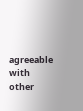agreeable with other